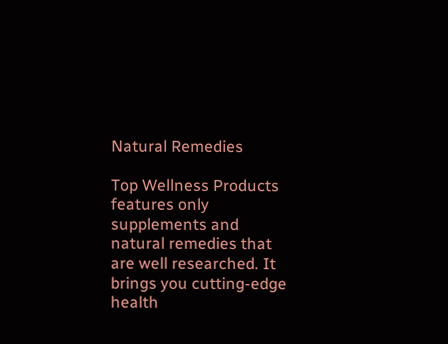Natural Remedies

Top Wellness Products features only supplements and natural remedies that are well researched. It brings you cutting-edge health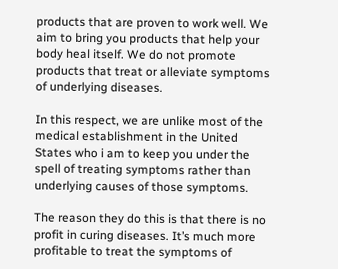products that are proven to work well. We aim to bring you products that help your body heal itself. We do not promote products that treat or alleviate symptoms of underlying diseases.

In this respect, we are unlike most of the medical establishment in the United States who i am to keep you under the spell of treating symptoms rather than underlying causes of those symptoms.

The reason they do this is that there is no profit in curing diseases. It’s much more profitable to treat the symptoms of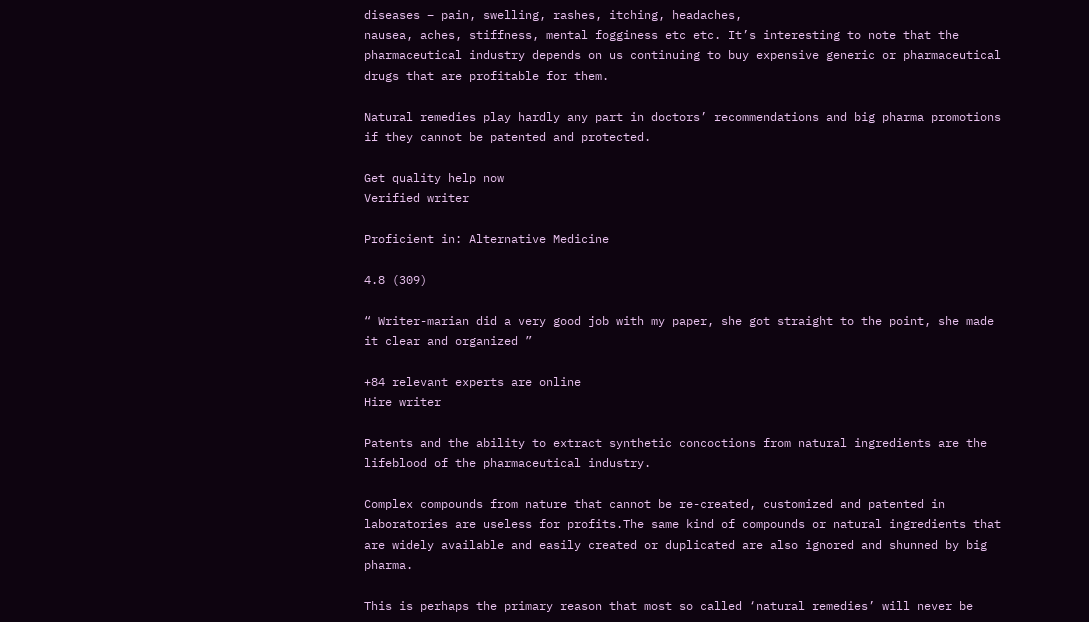diseases – pain, swelling, rashes, itching, headaches,
nausea, aches, stiffness, mental fogginess etc etc. It’s interesting to note that the pharmaceutical industry depends on us continuing to buy expensive generic or pharmaceutical drugs that are profitable for them.

Natural remedies play hardly any part in doctors’ recommendations and big pharma promotions if they cannot be patented and protected.

Get quality help now
Verified writer

Proficient in: Alternative Medicine

4.8 (309)

“ Writer-marian did a very good job with my paper, she got straight to the point, she made it clear and organized ”

+84 relevant experts are online
Hire writer

Patents and the ability to extract synthetic concoctions from natural ingredients are the lifeblood of the pharmaceutical industry.

Complex compounds from nature that cannot be re-created, customized and patented in laboratories are useless for profits.The same kind of compounds or natural ingredients that are widely available and easily created or duplicated are also ignored and shunned by big pharma.

This is perhaps the primary reason that most so called ‘natural remedies’ will never be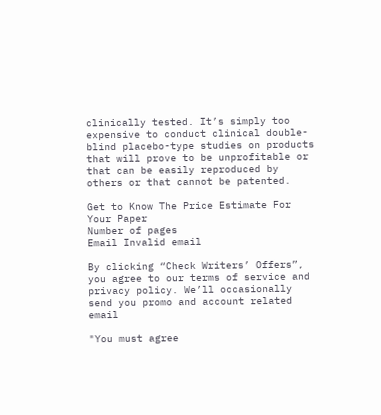clinically tested. It’s simply too expensive to conduct clinical double-blind placebo-type studies on products that will prove to be unprofitable or that can be easily reproduced by others or that cannot be patented.

Get to Know The Price Estimate For Your Paper
Number of pages
Email Invalid email

By clicking “Check Writers’ Offers”, you agree to our terms of service and privacy policy. We’ll occasionally send you promo and account related email

"You must agree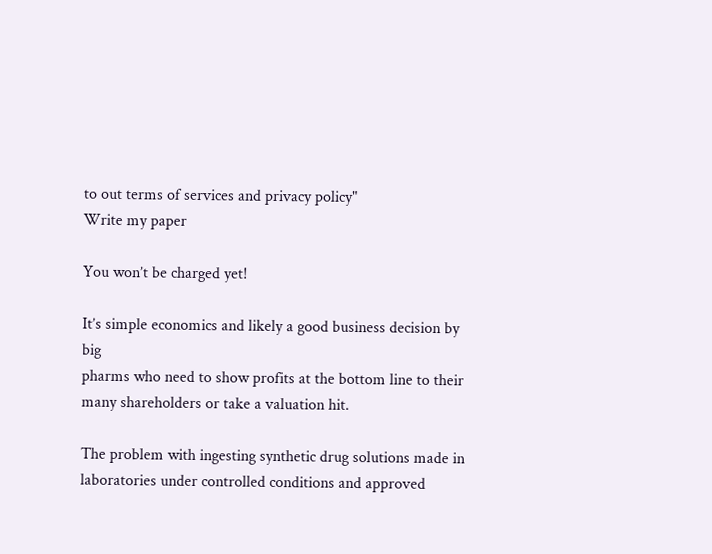to out terms of services and privacy policy"
Write my paper

You won’t be charged yet!

It’s simple economics and likely a good business decision by big
pharms who need to show profits at the bottom line to their many shareholders or take a valuation hit.

The problem with ingesting synthetic drug solutions made in laboratories under controlled conditions and approved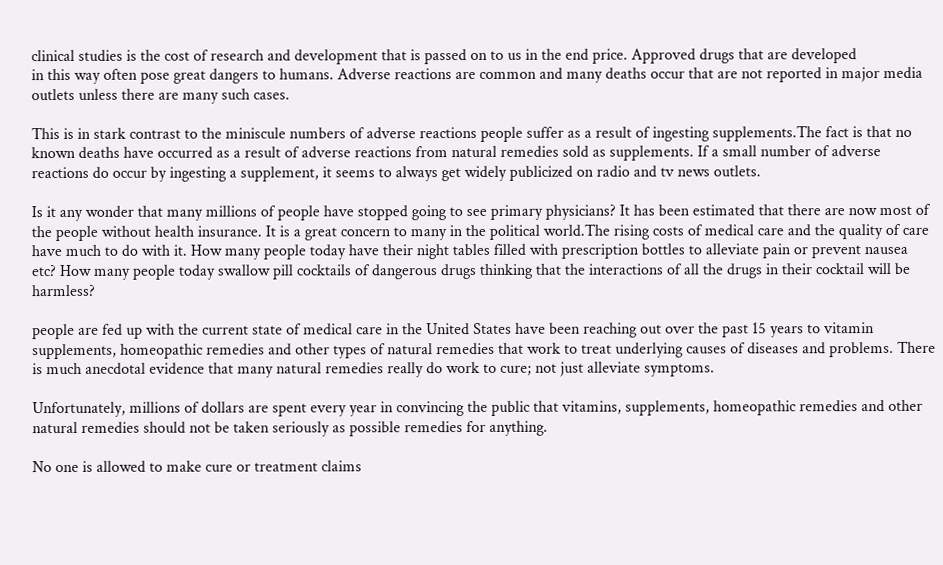clinical studies is the cost of research and development that is passed on to us in the end price. Approved drugs that are developed
in this way often pose great dangers to humans. Adverse reactions are common and many deaths occur that are not reported in major media outlets unless there are many such cases.

This is in stark contrast to the miniscule numbers of adverse reactions people suffer as a result of ingesting supplements.The fact is that no known deaths have occurred as a result of adverse reactions from natural remedies sold as supplements. If a small number of adverse reactions do occur by ingesting a supplement, it seems to always get widely publicized on radio and tv news outlets.

Is it any wonder that many millions of people have stopped going to see primary physicians? It has been estimated that there are now most of the people without health insurance. It is a great concern to many in the political world.The rising costs of medical care and the quality of care have much to do with it. How many people today have their night tables filled with prescription bottles to alleviate pain or prevent nausea etc? How many people today swallow pill cocktails of dangerous drugs thinking that the interactions of all the drugs in their cocktail will be harmless?

people are fed up with the current state of medical care in the United States have been reaching out over the past 15 years to vitamin supplements, homeopathic remedies and other types of natural remedies that work to treat underlying causes of diseases and problems. There is much anecdotal evidence that many natural remedies really do work to cure; not just alleviate symptoms.

Unfortunately, millions of dollars are spent every year in convincing the public that vitamins, supplements, homeopathic remedies and other natural remedies should not be taken seriously as possible remedies for anything.

No one is allowed to make cure or treatment claims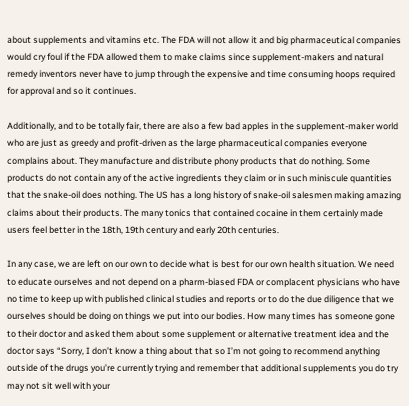about supplements and vitamins etc. The FDA will not allow it and big pharmaceutical companies would cry foul if the FDA allowed them to make claims since supplement-makers and natural remedy inventors never have to jump through the expensive and time consuming hoops required for approval and so it continues.

Additionally, and to be totally fair, there are also a few bad apples in the supplement-maker world who are just as greedy and profit-driven as the large pharmaceutical companies everyone complains about. They manufacture and distribute phony products that do nothing. Some products do not contain any of the active ingredients they claim or in such miniscule quantities that the snake-oil does nothing. The US has a long history of snake-oil salesmen making amazing claims about their products. The many tonics that contained cocaine in them certainly made users feel better in the 18th, 19th century and early 20th centuries.

In any case, we are left on our own to decide what is best for our own health situation. We need to educate ourselves and not depend on a pharm-biased FDA or complacent physicians who have no time to keep up with published clinical studies and reports or to do the due diligence that we ourselves should be doing on things we put into our bodies. How many times has someone gone to their doctor and asked them about some supplement or alternative treatment idea and the doctor says “Sorry, I don’t know a thing about that so I’m not going to recommend anything outside of the drugs you’re currently trying and remember that additional supplements you do try may not sit well with your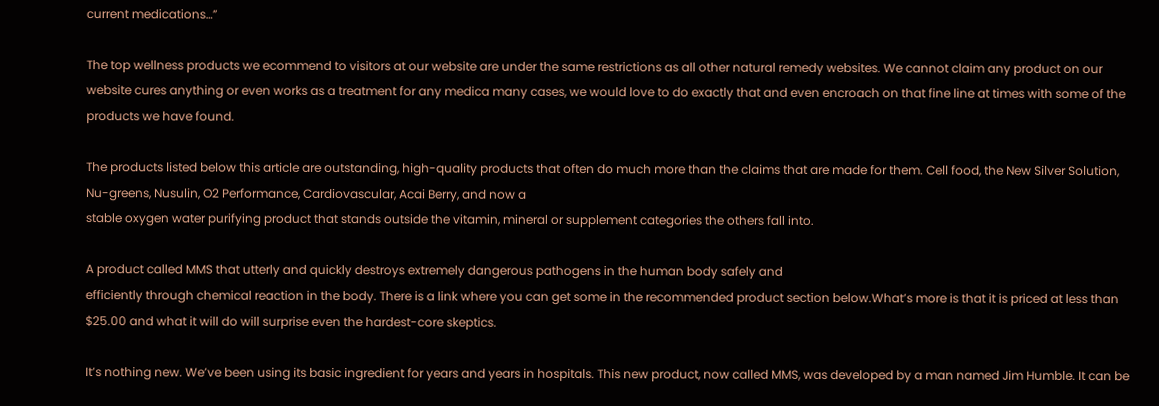current medications…”

The top wellness products we ecommend to visitors at our website are under the same restrictions as all other natural remedy websites. We cannot claim any product on our website cures anything or even works as a treatment for any medica many cases, we would love to do exactly that and even encroach on that fine line at times with some of the products we have found.

The products listed below this article are outstanding, high-quality products that often do much more than the claims that are made for them. Cell food, the New Silver Solution, Nu-greens, Nusulin, O2 Performance, Cardiovascular, Acai Berry, and now a
stable oxygen water purifying product that stands outside the vitamin, mineral or supplement categories the others fall into.

A product called MMS that utterly and quickly destroys extremely dangerous pathogens in the human body safely and
efficiently through chemical reaction in the body. There is a link where you can get some in the recommended product section below.What’s more is that it is priced at less than $25.00 and what it will do will surprise even the hardest-core skeptics.

It’s nothing new. We’ve been using its basic ingredient for years and years in hospitals. This new product, now called MMS, was developed by a man named Jim Humble. It can be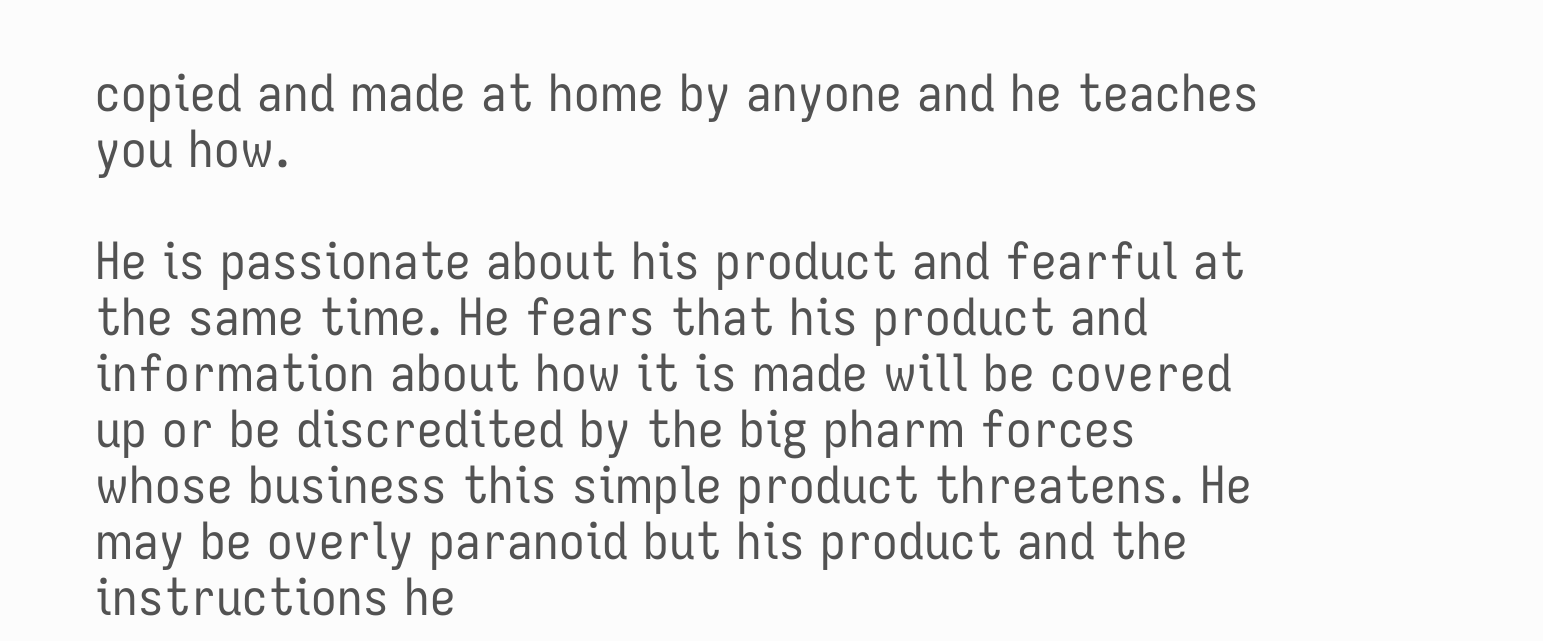copied and made at home by anyone and he teaches you how.

He is passionate about his product and fearful at the same time. He fears that his product and information about how it is made will be covered up or be discredited by the big pharm forces whose business this simple product threatens. He may be overly paranoid but his product and the instructions he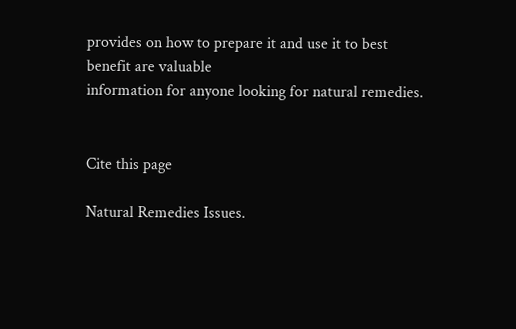provides on how to prepare it and use it to best benefit are valuable
information for anyone looking for natural remedies.


Cite this page

Natural Remedies Issues.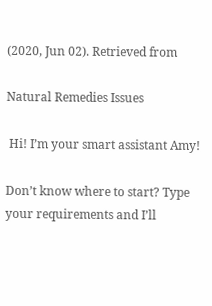(2020, Jun 02). Retrieved from

Natural Remedies Issues

 Hi! I’m your smart assistant Amy!

Don’t know where to start? Type your requirements and I’ll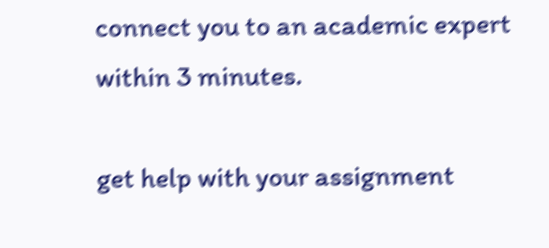connect you to an academic expert within 3 minutes.

get help with your assignment